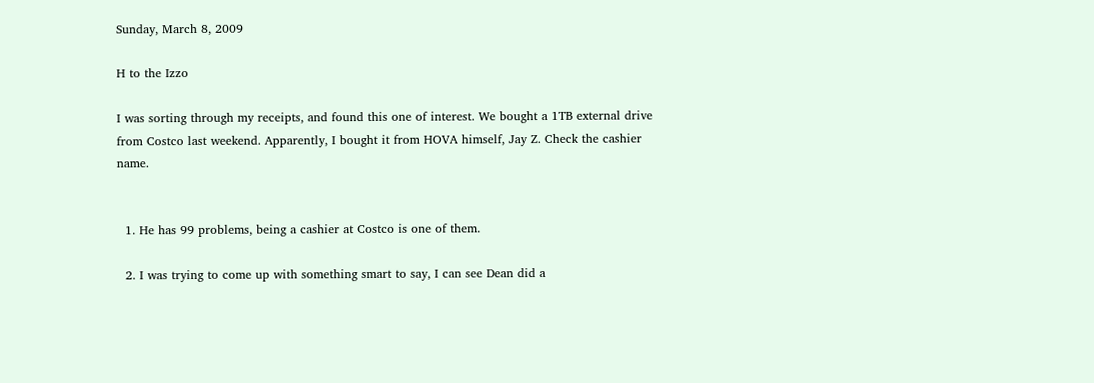Sunday, March 8, 2009

H to the Izzo

I was sorting through my receipts, and found this one of interest. We bought a 1TB external drive from Costco last weekend. Apparently, I bought it from HOVA himself, Jay Z. Check the cashier name.


  1. He has 99 problems, being a cashier at Costco is one of them.

  2. I was trying to come up with something smart to say, I can see Dean did a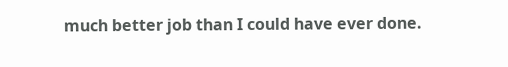much better job than I could have ever done.